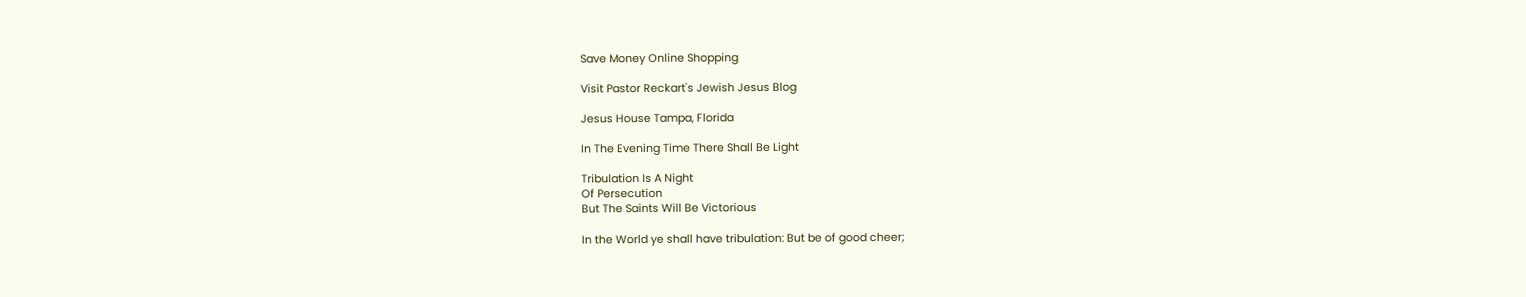Save Money Online Shopping

Visit Pastor Reckart's Jewish Jesus Blog

Jesus House Tampa, Florida

In The Evening Time There Shall Be Light

Tribulation Is A Night
Of Persecution
But The Saints Will Be Victorious

In the World ye shall have tribulation: But be of good cheer;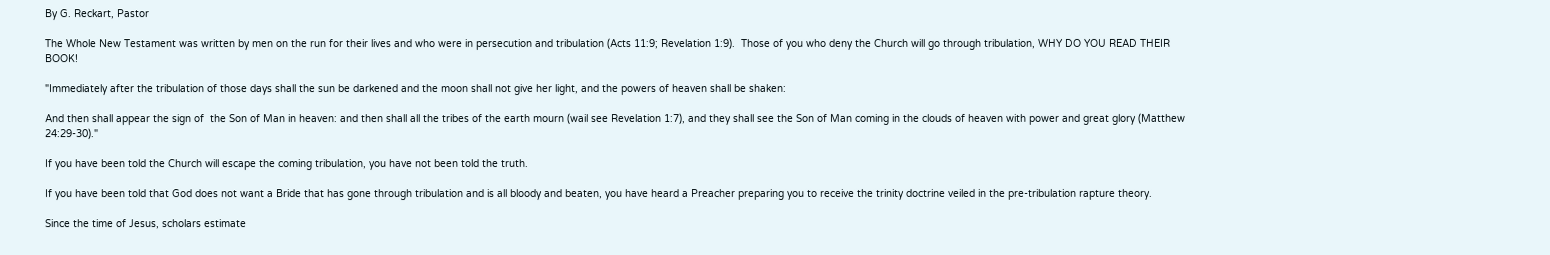By G. Reckart, Pastor

The Whole New Testament was written by men on the run for their lives and who were in persecution and tribulation (Acts 11:9; Revelation 1:9).  Those of you who deny the Church will go through tribulation, WHY DO YOU READ THEIR BOOK!

"Immediately after the tribulation of those days shall the sun be darkened and the moon shall not give her light, and the powers of heaven shall be shaken:

And then shall appear the sign of  the Son of Man in heaven: and then shall all the tribes of the earth mourn (wail see Revelation 1:7), and they shall see the Son of Man coming in the clouds of heaven with power and great glory (Matthew 24:29-30)."

If you have been told the Church will escape the coming tribulation, you have not been told the truth.

If you have been told that God does not want a Bride that has gone through tribulation and is all bloody and beaten, you have heard a Preacher preparing you to receive the trinity doctrine veiled in the pre-tribulation rapture theory.

Since the time of Jesus, scholars estimate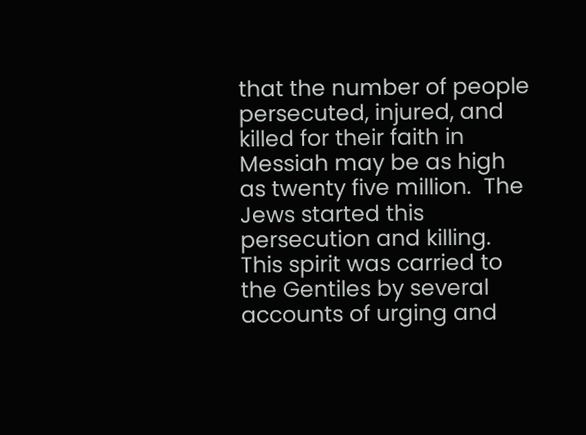that the number of people persecuted, injured, and killed for their faith in Messiah may be as high as twenty five million.  The Jews started this persecution and killing. This spirit was carried to the Gentiles by several accounts of urging and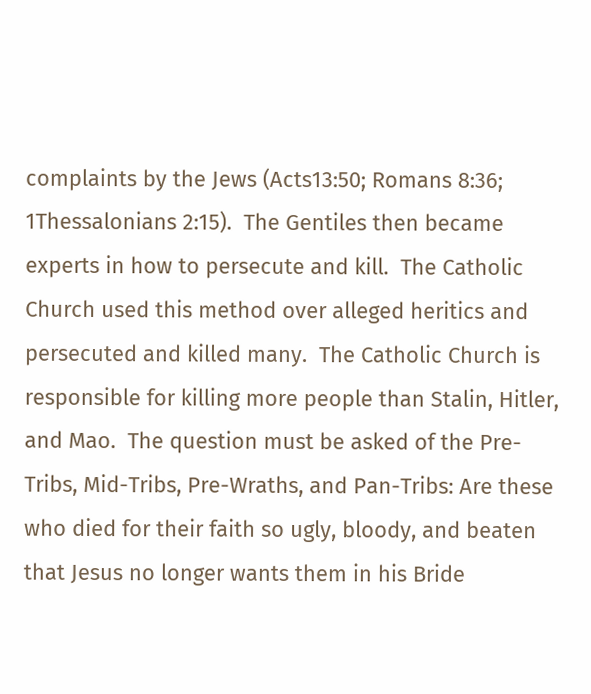complaints by the Jews (Acts13:50; Romans 8:36; 1Thessalonians 2:15).  The Gentiles then became experts in how to persecute and kill.  The Catholic Church used this method over alleged heritics and persecuted and killed many.  The Catholic Church is responsible for killing more people than Stalin, Hitler, and Mao.  The question must be asked of the Pre-Tribs, Mid-Tribs, Pre-Wraths, and Pan-Tribs: Are these who died for their faith so ugly, bloody, and beaten that Jesus no longer wants them in his Bride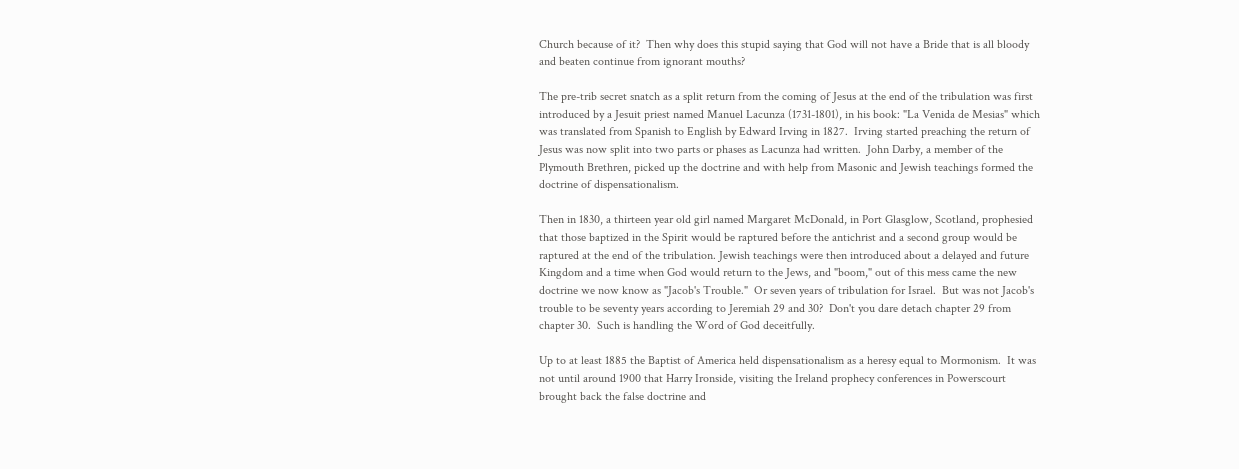Church because of it?  Then why does this stupid saying that God will not have a Bride that is all bloody and beaten continue from ignorant mouths?

The pre-trib secret snatch as a split return from the coming of Jesus at the end of the tribulation was first introduced by a Jesuit priest named Manuel Lacunza (1731-1801), in his book: "La Venida de Mesias" which was translated from Spanish to English by Edward Irving in 1827.  Irving started preaching the return of Jesus was now split into two parts or phases as Lacunza had written.  John Darby, a member of the Plymouth Brethren, picked up the doctrine and with help from Masonic and Jewish teachings formed the doctrine of dispensationalism.

Then in 1830, a thirteen year old girl named Margaret McDonald, in Port Glasglow, Scotland, prophesied that those baptized in the Spirit would be raptured before the antichrist and a second group would be raptured at the end of the tribulation. Jewish teachings were then introduced about a delayed and future Kingdom and a time when God would return to the Jews, and "boom," out of this mess came the new doctrine we now know as "Jacob's Trouble."  Or seven years of tribulation for Israel.  But was not Jacob's trouble to be seventy years according to Jeremiah 29 and 30?  Don't you dare detach chapter 29 from chapter 30.  Such is handling the Word of God deceitfully.

Up to at least 1885 the Baptist of America held dispensationalism as a heresy equal to Mormonism.  It was not until around 1900 that Harry Ironside, visiting the Ireland prophecy conferences in Powerscourt brought back the false doctrine and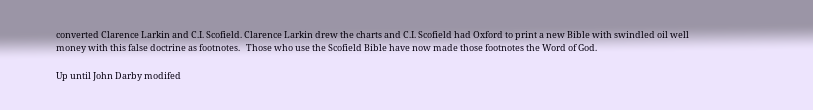converted Clarence Larkin and C.I. Scofield. Clarence Larkin drew the charts and C.I. Scofield had Oxford to print a new Bible with swindled oil well money with this false doctrine as footnotes.   Those who use the Scofield Bible have now made those footnotes the Word of God.

Up until John Darby modifed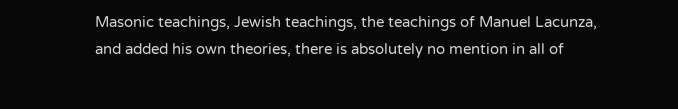Masonic teachings, Jewish teachings, the teachings of Manuel Lacunza, and added his own theories, there is absolutely no mention in all of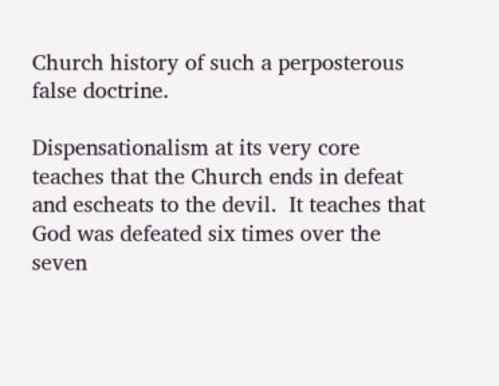Church history of such a perposterous false doctrine.

Dispensationalism at its very core teaches that the Church ends in defeat and escheats to the devil.  It teaches that God was defeated six times over the seven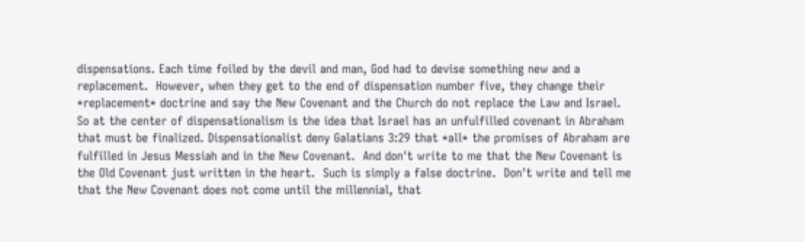dispensations. Each time foiled by the devil and man, God had to devise something new and a replacement.  However, when they get to the end of dispensation number five, they change their *replacement* doctrine and say the New Covenant and the Church do not replace the Law and Israel.  So at the center of dispensationalism is the idea that Israel has an unfulfilled covenant in Abraham that must be finalized. Dispensationalist deny Galatians 3:29 that *all* the promises of Abraham are fulfilled in Jesus Messiah and in the New Covenant.  And don't write to me that the New Covenant is the Old Covenant just written in the heart.  Such is simply a false doctrine.  Don't write and tell me that the New Covenant does not come until the millennial, that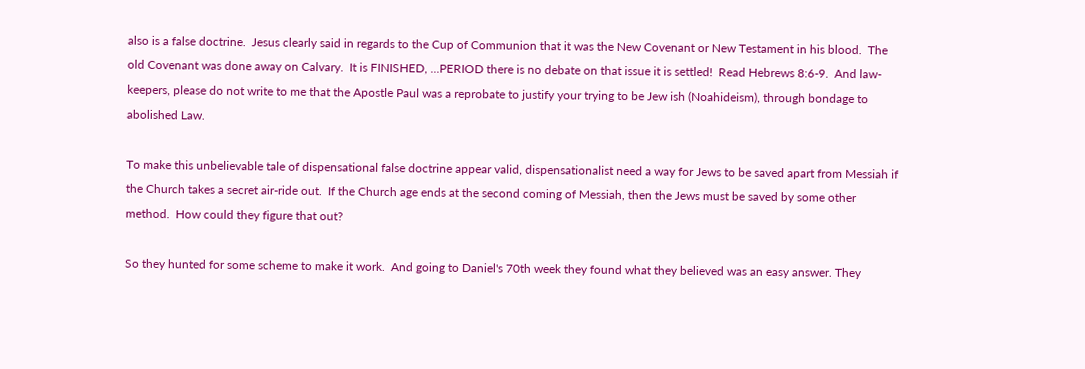also is a false doctrine.  Jesus clearly said in regards to the Cup of Communion that it was the New Covenant or New Testament in his blood.  The old Covenant was done away on Calvary.  It is FINISHED, ...PERIOD there is no debate on that issue it is settled!  Read Hebrews 8:6-9.  And law-keepers, please do not write to me that the Apostle Paul was a reprobate to justify your trying to be Jew ish (Noahideism), through bondage to abolished Law.

To make this unbelievable tale of dispensational false doctrine appear valid, dispensationalist need a way for Jews to be saved apart from Messiah if the Church takes a secret air-ride out.  If the Church age ends at the second coming of Messiah, then the Jews must be saved by some other method.  How could they figure that out?

So they hunted for some scheme to make it work.  And going to Daniel's 70th week they found what they believed was an easy answer. They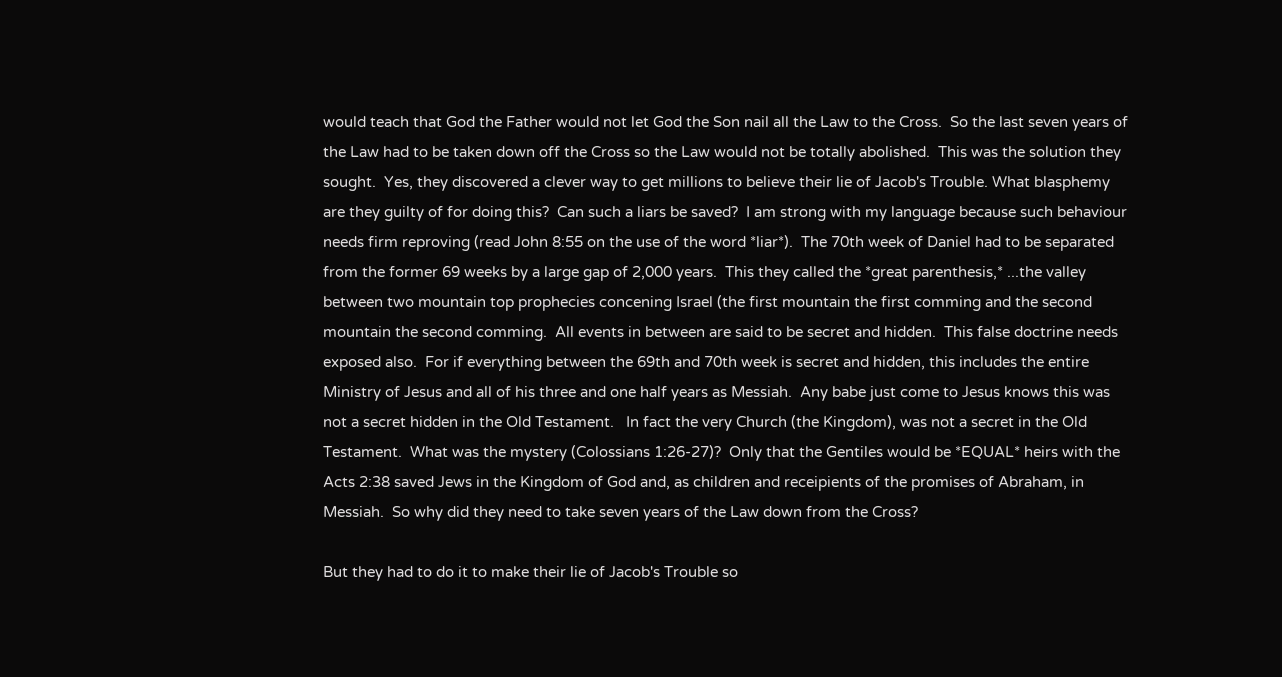would teach that God the Father would not let God the Son nail all the Law to the Cross.  So the last seven years of the Law had to be taken down off the Cross so the Law would not be totally abolished.  This was the solution they sought.  Yes, they discovered a clever way to get millions to believe their lie of Jacob's Trouble. What blasphemy are they guilty of for doing this?  Can such a liars be saved?  I am strong with my language because such behaviour needs firm reproving (read John 8:55 on the use of the word *liar*).  The 70th week of Daniel had to be separated from the former 69 weeks by a large gap of 2,000 years.  This they called the *great parenthesis,* ...the valley between two mountain top prophecies concening Israel (the first mountain the first comming and the second mountain the second comming.  All events in between are said to be secret and hidden.  This false doctrine needs exposed also.  For if everything between the 69th and 70th week is secret and hidden, this includes the entire Ministry of Jesus and all of his three and one half years as Messiah.  Any babe just come to Jesus knows this was not a secret hidden in the Old Testament.   In fact the very Church (the Kingdom), was not a secret in the Old Testament.  What was the mystery (Colossians 1:26-27)?  Only that the Gentiles would be *EQUAL* heirs with the Acts 2:38 saved Jews in the Kingdom of God and, as children and receipients of the promises of Abraham, in Messiah.  So why did they need to take seven years of the Law down from the Cross?

But they had to do it to make their lie of Jacob's Trouble so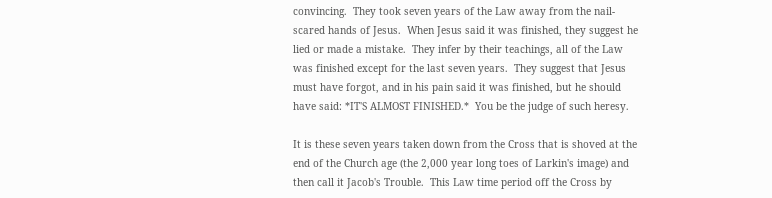convincing.  They took seven years of the Law away from the nail-scared hands of Jesus.  When Jesus said it was finished, they suggest he lied or made a mistake.  They infer by their teachings, all of the Law was finished except for the last seven years.  They suggest that Jesus must have forgot, and in his pain said it was finished, but he should have said: *IT'S ALMOST FINISHED.*  You be the judge of such heresy.

It is these seven years taken down from the Cross that is shoved at the end of the Church age (the 2,000 year long toes of Larkin's image) and then call it Jacob's Trouble.  This Law time period off the Cross by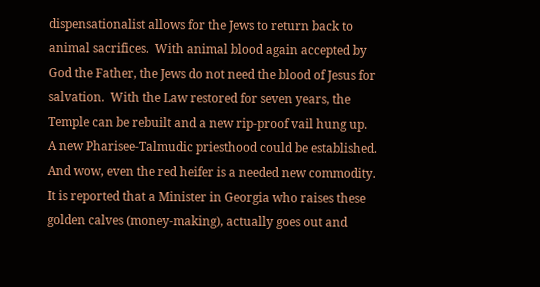dispensationalist allows for the Jews to return back to animal sacrifices.  With animal blood again accepted by God the Father, the Jews do not need the blood of Jesus for salvation.  With the Law restored for seven years, the Temple can be rebuilt and a new rip-proof vail hung up.  A new Pharisee-Talmudic priesthood could be established.  And wow, even the red heifer is a needed new commodity.  It is reported that a Minister in Georgia who raises these golden calves (money-making), actually goes out and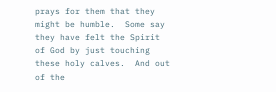prays for them that they might be humble.  Some say they have felt the Spirit of God by just touching these holy calves.  And out of the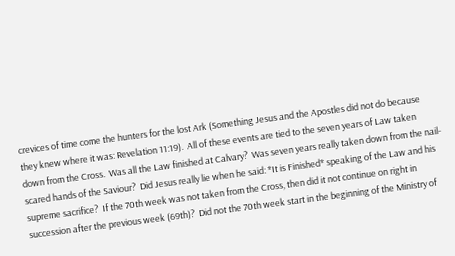crevices of time come the hunters for the lost Ark (Something Jesus and the Apostles did not do because they knew where it was: Revelation 11:19).  All of these events are tied to the seven years of Law taken down from the Cross.  Was all the Law finished at Calvary?  Was seven years really taken down from the nail-scared hands of the Saviour?  Did Jesus really lie when he said: *It is Finished* speaking of the Law and his supreme sacrifice?  If the 70th week was not taken from the Cross, then did it not continue on right in succession after the previous week (69th)?  Did not the 70th week start in the beginning of the Ministry of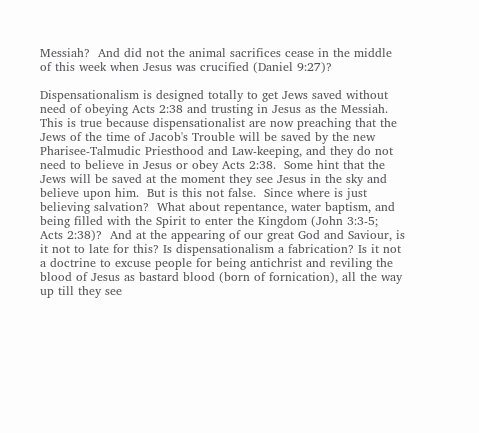Messiah?  And did not the animal sacrifices cease in the middle of this week when Jesus was crucified (Daniel 9:27)?

Dispensationalism is designed totally to get Jews saved without need of obeying Acts 2:38 and trusting in Jesus as the Messiah. This is true because dispensationalist are now preaching that the Jews of the time of Jacob's Trouble will be saved by the new Pharisee-Talmudic Priesthood and Law-keeping, and they do not need to believe in Jesus or obey Acts 2:38.  Some hint that the Jews will be saved at the moment they see Jesus in the sky and believe upon him.  But is this not false.  Since where is just believing salvation?  What about repentance, water baptism, and being filled with the Spirit to enter the Kingdom (John 3:3-5;  Acts 2:38)?  And at the appearing of our great God and Saviour, is it not to late for this? Is dispensationalism a fabrication? Is it not a doctrine to excuse people for being antichrist and reviling the blood of Jesus as bastard blood (born of fornication), all the way up till they see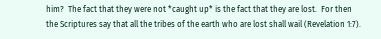him?  The fact that they were not *caught up* is the fact that they are lost.  For then the Scriptures say that all the tribes of the earth who are lost shall wail (Revelation 1:7).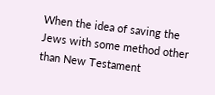When the idea of saving the Jews with some method other than New Testament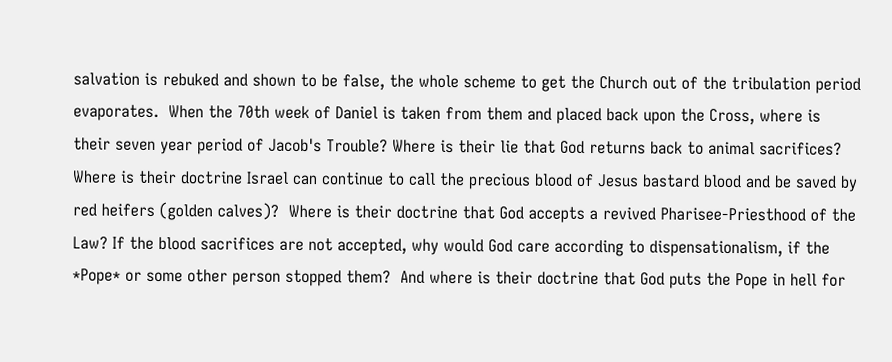salvation is rebuked and shown to be false, the whole scheme to get the Church out of the tribulation period evaporates.  When the 70th week of Daniel is taken from them and placed back upon the Cross, where is their seven year period of Jacob's Trouble? Where is their lie that God returns back to animal sacrifices?  Where is their doctrine Israel can continue to call the precious blood of Jesus bastard blood and be saved by red heifers (golden calves)?  Where is their doctrine that God accepts a revived Pharisee-Priesthood of the Law? If the blood sacrifices are not accepted, why would God care according to dispensationalism, if the *Pope* or some other person stopped them?  And where is their doctrine that God puts the Pope in hell for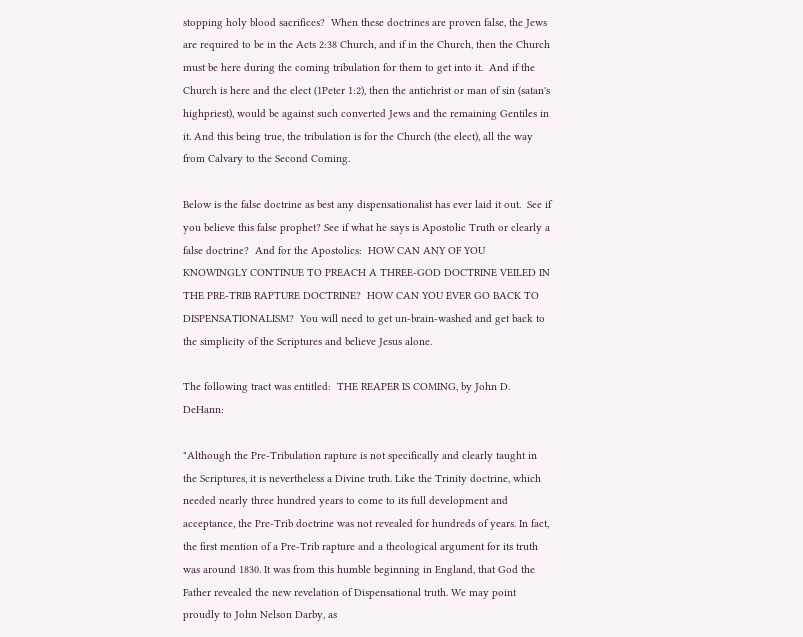stopping holy blood sacrifices?  When these doctrines are proven false, the Jews are required to be in the Acts 2:38 Church, and if in the Church, then the Church must be here during the coming tribulation for them to get into it.  And if the Church is here and the elect (1Peter 1:2), then the antichrist or man of sin (satan's highpriest), would be against such converted Jews and the remaining Gentiles in it. And this being true, the tribulation is for the Church (the elect), all the way from Calvary to the Second Coming.

Below is the false doctrine as best any dispensationalist has ever laid it out.  See if you believe this false prophet? See if what he says is Apostolic Truth or clearly a false doctrine?  And for the Apostolics:  HOW CAN ANY OF YOU KNOWINGLY CONTINUE TO PREACH A THREE-GOD DOCTRINE VEILED IN THE PRE-TRIB RAPTURE DOCTRINE?  HOW CAN YOU EVER GO BACK TO DISPENSATIONALISM?  You will need to get un-brain-washed and get back to the simplicity of the Scriptures and believe Jesus alone.

The following tract was entitled:  THE REAPER IS COMING, by John D. DeHann:

"Although the Pre-Tribulation rapture is not specifically and clearly taught in the Scriptures, it is nevertheless a Divine truth. Like the Trinity doctrine, which needed nearly three hundred years to come to its full development and acceptance, the Pre-Trib doctrine was not revealed for hundreds of years. In fact, the first mention of a Pre-Trib rapture and a theological argument for its truth was around 1830. It was from this humble beginning in England, that God the Father revealed the new revelation of Dispensational truth. We may point proudly to John Nelson Darby, as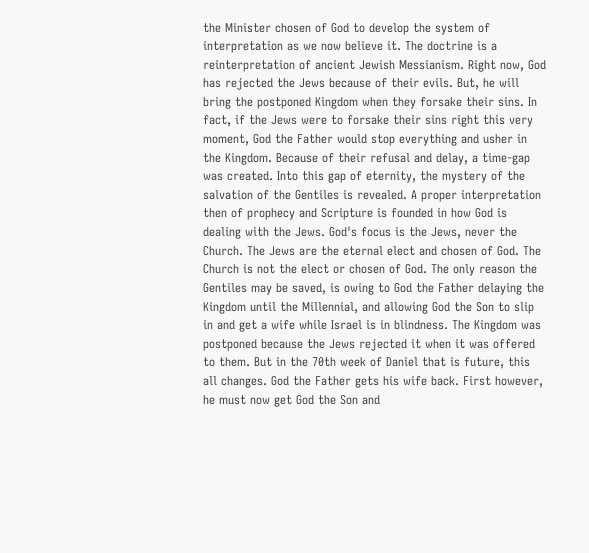the Minister chosen of God to develop the system of interpretation as we now believe it. The doctrine is a reinterpretation of ancient Jewish Messianism. Right now, God has rejected the Jews because of their evils. But, he will bring the postponed Kingdom when they forsake their sins. In fact, if the Jews were to forsake their sins right this very moment, God the Father would stop everything and usher in the Kingdom. Because of their refusal and delay, a time-gap was created. Into this gap of eternity, the mystery of the salvation of the Gentiles is revealed. A proper interpretation then of prophecy and Scripture is founded in how God is dealing with the Jews. God's focus is the Jews, never the Church. The Jews are the eternal elect and chosen of God. The Church is not the elect or chosen of God. The only reason the Gentiles may be saved, is owing to God the Father delaying the Kingdom until the Millennial, and allowing God the Son to slip in and get a wife while Israel is in blindness. The Kingdom was postponed because the Jews rejected it when it was offered to them. But in the 70th week of Daniel that is future, this all changes. God the Father gets his wife back. First however, he must now get God the Son and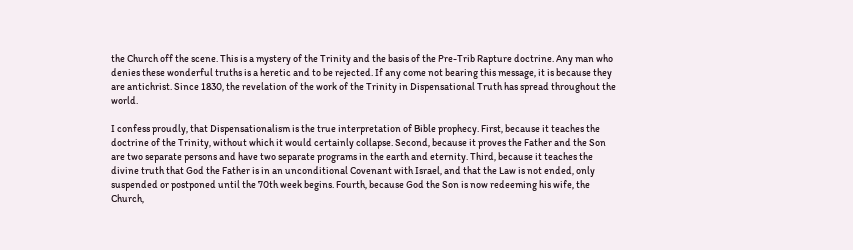the Church off the scene. This is a mystery of the Trinity and the basis of the Pre-Trib Rapture doctrine. Any man who denies these wonderful truths is a heretic and to be rejected. If any come not bearing this message, it is because they are antichrist. Since 1830, the revelation of the work of the Trinity in Dispensational Truth has spread throughout the world.

I confess proudly, that Dispensationalism is the true interpretation of Bible prophecy. First, because it teaches the doctrine of the Trinity, without which it would certainly collapse. Second, because it proves the Father and the Son are two separate persons and have two separate programs in the earth and eternity. Third, because it teaches the divine truth that God the Father is in an unconditional Covenant with Israel, and that the Law is not ended, only suspended or postponed until the 70th week begins. Fourth, because God the Son is now redeeming his wife, the Church,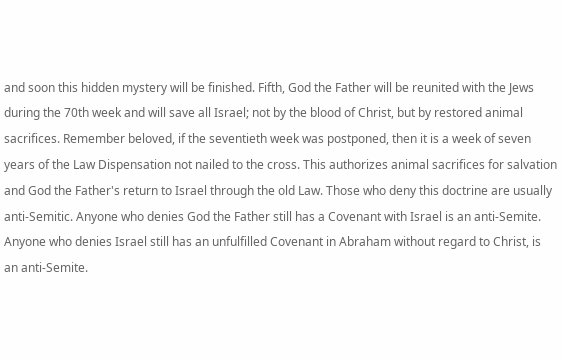and soon this hidden mystery will be finished. Fifth, God the Father will be reunited with the Jews during the 70th week and will save all Israel; not by the blood of Christ, but by restored animal sacrifices. Remember beloved, if the seventieth week was postponed, then it is a week of seven years of the Law Dispensation not nailed to the cross. This authorizes animal sacrifices for salvation and God the Father's return to Israel through the old Law. Those who deny this doctrine are usually anti-Semitic. Anyone who denies God the Father still has a Covenant with Israel is an anti-Semite. Anyone who denies Israel still has an unfulfilled Covenant in Abraham without regard to Christ, is an anti-Semite.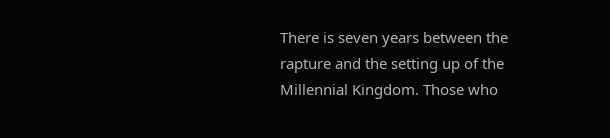There is seven years between the rapture and the setting up of the Millennial Kingdom. Those who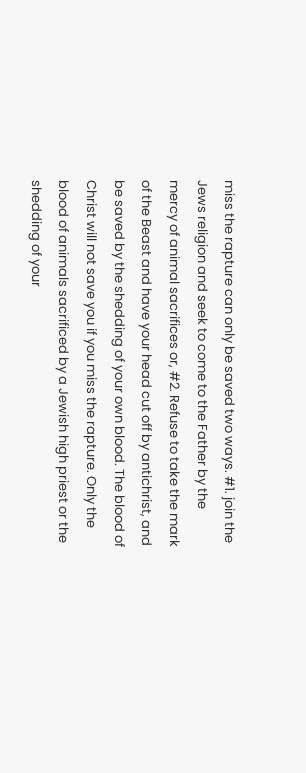miss the rapture can only be saved two ways. #1. join the Jews religion and seek to come to the Father by the mercy of animal sacrifices or, #2. Refuse to take the mark of the Beast and have your head cut off by antichrist, and be saved by the shedding of your own blood. The blood of Christ will not save you if you miss the rapture. Only the blood of animals sacrificed by a Jewish high priest or the shedding of your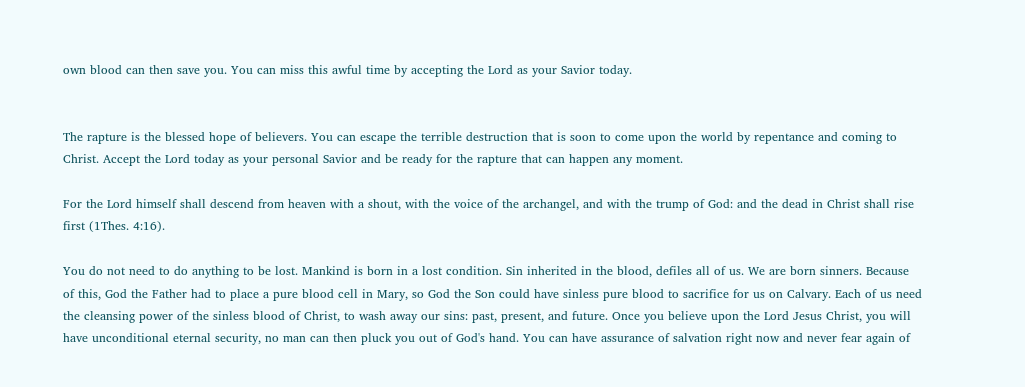own blood can then save you. You can miss this awful time by accepting the Lord as your Savior today.


The rapture is the blessed hope of believers. You can escape the terrible destruction that is soon to come upon the world by repentance and coming to Christ. Accept the Lord today as your personal Savior and be ready for the rapture that can happen any moment.

For the Lord himself shall descend from heaven with a shout, with the voice of the archangel, and with the trump of God: and the dead in Christ shall rise first (1Thes. 4:16).

You do not need to do anything to be lost. Mankind is born in a lost condition. Sin inherited in the blood, defiles all of us. We are born sinners. Because of this, God the Father had to place a pure blood cell in Mary, so God the Son could have sinless pure blood to sacrifice for us on Calvary. Each of us need the cleansing power of the sinless blood of Christ, to wash away our sins: past, present, and future. Once you believe upon the Lord Jesus Christ, you will have unconditional eternal security, no man can then pluck you out of God's hand. You can have assurance of salvation right now and never fear again of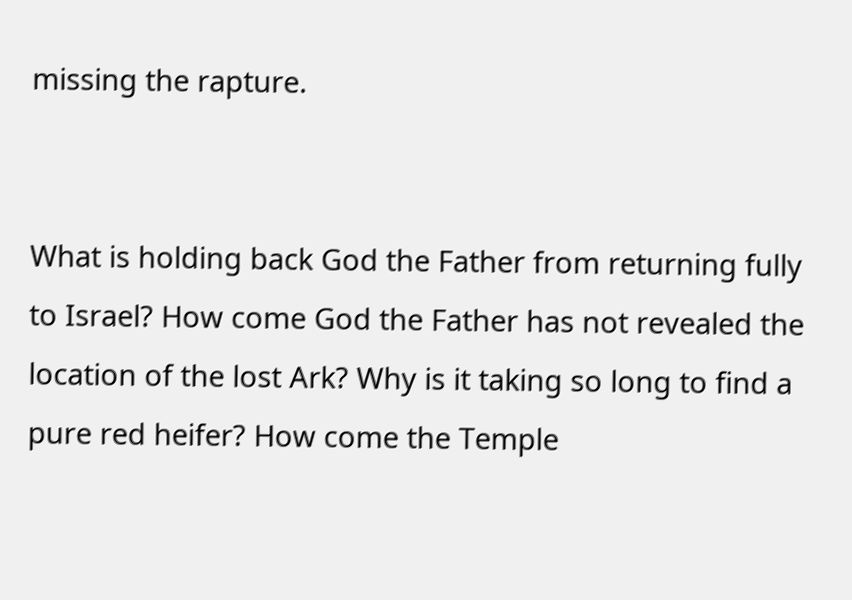missing the rapture.


What is holding back God the Father from returning fully to Israel? How come God the Father has not revealed the location of the lost Ark? Why is it taking so long to find a pure red heifer? How come the Temple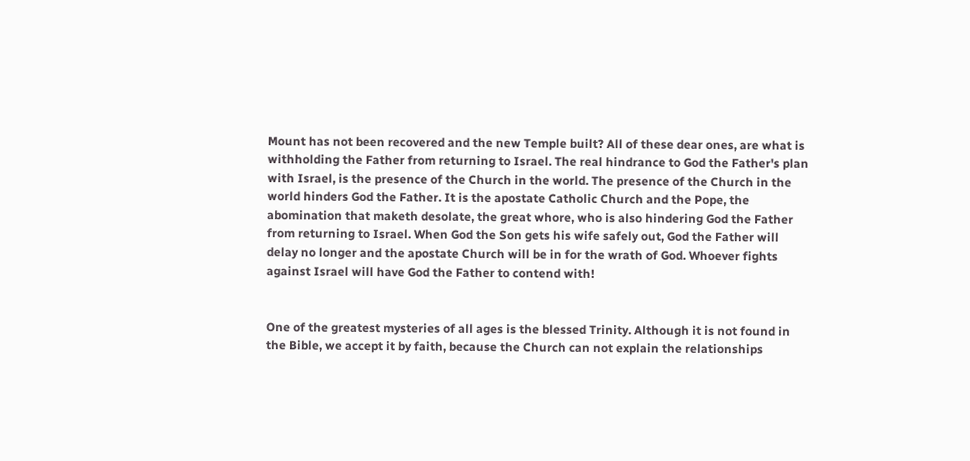Mount has not been recovered and the new Temple built? All of these dear ones, are what is withholding the Father from returning to Israel. The real hindrance to God the Father's plan with Israel, is the presence of the Church in the world. The presence of the Church in the world hinders God the Father. It is the apostate Catholic Church and the Pope, the abomination that maketh desolate, the great whore, who is also hindering God the Father from returning to Israel. When God the Son gets his wife safely out, God the Father will delay no longer and the apostate Church will be in for the wrath of God. Whoever fights against Israel will have God the Father to contend with!


One of the greatest mysteries of all ages is the blessed Trinity. Although it is not found in the Bible, we accept it by faith, because the Church can not explain the relationships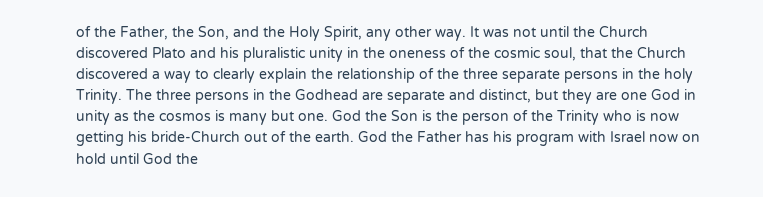of the Father, the Son, and the Holy Spirit, any other way. It was not until the Church discovered Plato and his pluralistic unity in the oneness of the cosmic soul, that the Church discovered a way to clearly explain the relationship of the three separate persons in the holy Trinity. The three persons in the Godhead are separate and distinct, but they are one God in unity as the cosmos is many but one. God the Son is the person of the Trinity who is now getting his bride-Church out of the earth. God the Father has his program with Israel now on hold until God the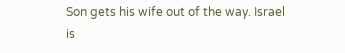Son gets his wife out of the way. Israel is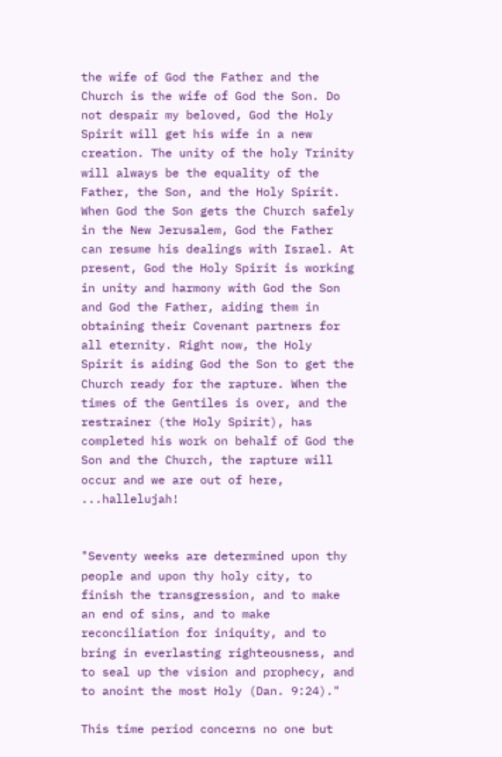the wife of God the Father and the Church is the wife of God the Son. Do not despair my beloved, God the Holy Spirit will get his wife in a new creation. The unity of the holy Trinity will always be the equality of the Father, the Son, and the Holy Spirit. When God the Son gets the Church safely in the New Jerusalem, God the Father can resume his dealings with Israel. At present, God the Holy Spirit is working in unity and harmony with God the Son and God the Father, aiding them in obtaining their Covenant partners for all eternity. Right now, the Holy Spirit is aiding God the Son to get the Church ready for the rapture. When the times of the Gentiles is over, and the restrainer (the Holy Spirit), has completed his work on behalf of God the Son and the Church, the rapture will occur and we are out of here, ...hallelujah!


"Seventy weeks are determined upon thy people and upon thy holy city, to finish the transgression, and to make an end of sins, and to make reconciliation for iniquity, and to bring in everlasting righteousness, and to seal up the vision and prophecy, and to anoint the most Holy (Dan. 9:24)."

This time period concerns no one but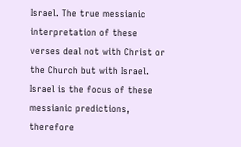Israel. The true messianic interpretation of these verses deal not with Christ or the Church but with Israel. Israel is the focus of these messianic predictions, therefore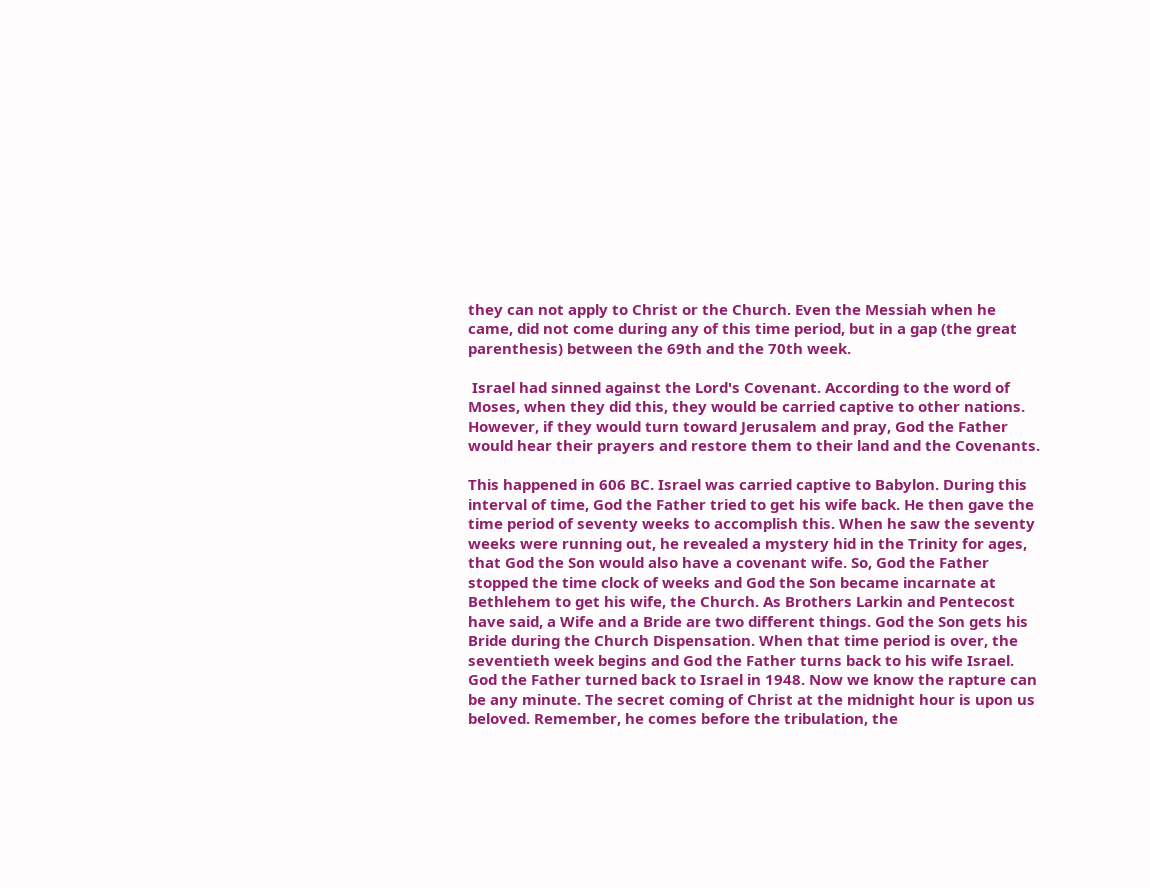they can not apply to Christ or the Church. Even the Messiah when he came, did not come during any of this time period, but in a gap (the great parenthesis) between the 69th and the 70th week.

 Israel had sinned against the Lord's Covenant. According to the word of Moses, when they did this, they would be carried captive to other nations. However, if they would turn toward Jerusalem and pray, God the Father would hear their prayers and restore them to their land and the Covenants.

This happened in 606 BC. Israel was carried captive to Babylon. During this interval of time, God the Father tried to get his wife back. He then gave the time period of seventy weeks to accomplish this. When he saw the seventy weeks were running out, he revealed a mystery hid in the Trinity for ages, that God the Son would also have a covenant wife. So, God the Father stopped the time clock of weeks and God the Son became incarnate at Bethlehem to get his wife, the Church. As Brothers Larkin and Pentecost have said, a Wife and a Bride are two different things. God the Son gets his Bride during the Church Dispensation. When that time period is over, the seventieth week begins and God the Father turns back to his wife Israel. God the Father turned back to Israel in 1948. Now we know the rapture can be any minute. The secret coming of Christ at the midnight hour is upon us beloved. Remember, he comes before the tribulation, the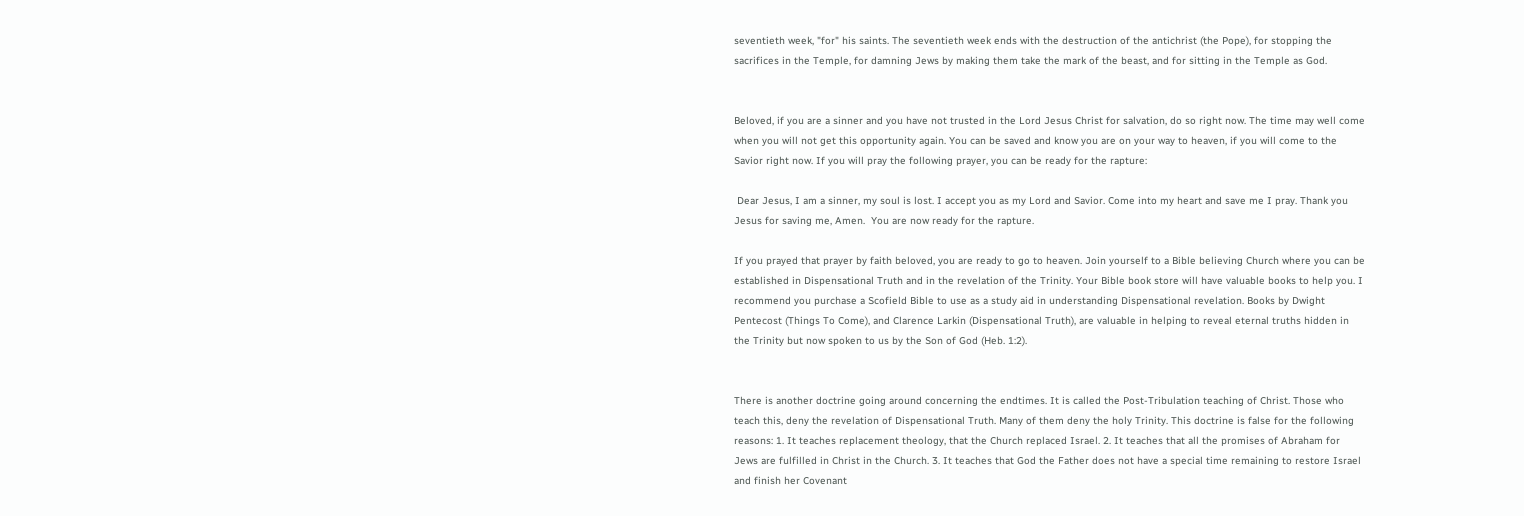seventieth week, "for" his saints. The seventieth week ends with the destruction of the antichrist (the Pope), for stopping the sacrifices in the Temple, for damning Jews by making them take the mark of the beast, and for sitting in the Temple as God.


Beloved, if you are a sinner and you have not trusted in the Lord Jesus Christ for salvation, do so right now. The time may well come when you will not get this opportunity again. You can be saved and know you are on your way to heaven, if you will come to the Savior right now. If you will pray the following prayer, you can be ready for the rapture:

 Dear Jesus, I am a sinner, my soul is lost. I accept you as my Lord and Savior. Come into my heart and save me I pray. Thank you Jesus for saving me, Amen.  You are now ready for the rapture.

If you prayed that prayer by faith beloved, you are ready to go to heaven. Join yourself to a Bible believing Church where you can be established in Dispensational Truth and in the revelation of the Trinity. Your Bible book store will have valuable books to help you. I recommend you purchase a Scofield Bible to use as a study aid in understanding Dispensational revelation. Books by Dwight Pentecost (Things To Come), and Clarence Larkin (Dispensational Truth), are valuable in helping to reveal eternal truths hidden in the Trinity but now spoken to us by the Son of God (Heb. 1:2).


There is another doctrine going around concerning the endtimes. It is called the Post-Tribulation teaching of Christ. Those who teach this, deny the revelation of Dispensational Truth. Many of them deny the holy Trinity. This doctrine is false for the following reasons: 1. It teaches replacement theology, that the Church replaced Israel. 2. It teaches that all the promises of Abraham for Jews are fulfilled in Christ in the Church. 3. It teaches that God the Father does not have a special time remaining to restore Israel and finish her Covenant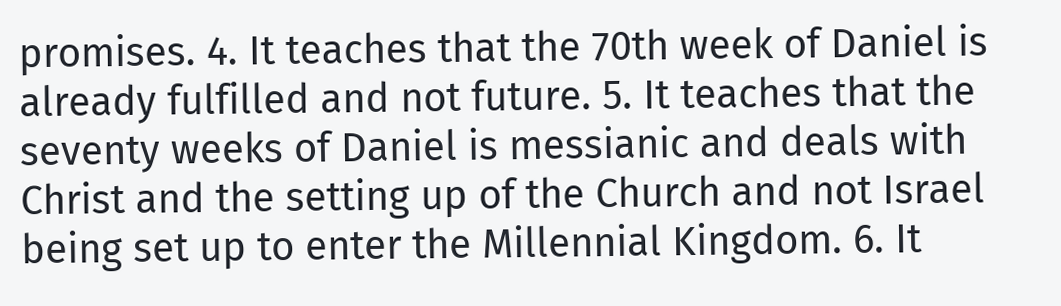promises. 4. It teaches that the 70th week of Daniel is already fulfilled and not future. 5. It teaches that the seventy weeks of Daniel is messianic and deals with Christ and the setting up of the Church and not Israel being set up to enter the Millennial Kingdom. 6. It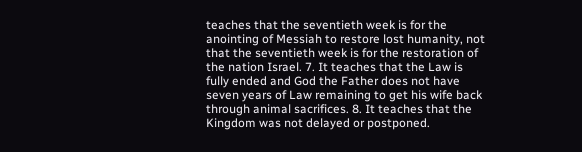teaches that the seventieth week is for the anointing of Messiah to restore lost humanity, not that the seventieth week is for the restoration of the nation Israel. 7. It teaches that the Law is fully ended and God the Father does not have seven years of Law remaining to get his wife back through animal sacrifices. 8. It teaches that the Kingdom was not delayed or postponed.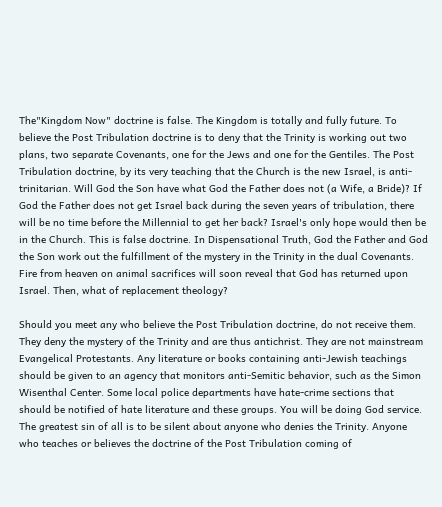The"Kingdom Now" doctrine is false. The Kingdom is totally and fully future. To believe the Post Tribulation doctrine is to deny that the Trinity is working out two plans, two separate Covenants, one for the Jews and one for the Gentiles. The Post Tribulation doctrine, by its very teaching that the Church is the new Israel, is anti-trinitarian. Will God the Son have what God the Father does not (a Wife, a Bride)? If God the Father does not get Israel back during the seven years of tribulation, there will be no time before the Millennial to get her back? Israel's only hope would then be in the Church. This is false doctrine. In Dispensational Truth, God the Father and God the Son work out the fulfillment of the mystery in the Trinity in the dual Covenants. Fire from heaven on animal sacrifices will soon reveal that God has returned upon Israel. Then, what of replacement theology?

Should you meet any who believe the Post Tribulation doctrine, do not receive them. They deny the mystery of the Trinity and are thus antichrist. They are not mainstream Evangelical Protestants. Any literature or books containing anti-Jewish teachings should be given to an agency that monitors anti-Semitic behavior, such as the Simon Wisenthal Center. Some local police departments have hate-crime sections that should be notified of hate literature and these groups. You will be doing God service. The greatest sin of all is to be silent about anyone who denies the Trinity. Anyone who teaches or believes the doctrine of the Post Tribulation coming of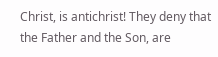Christ, is antichrist! They deny that the Father and the Son, are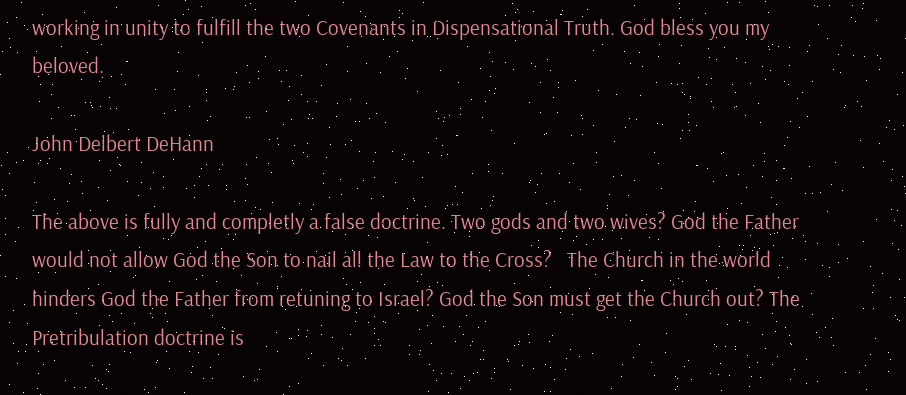working in unity to fulfill the two Covenants in Dispensational Truth. God bless you my beloved.

John Delbert DeHann

The above is fully and completly a false doctrine. Two gods and two wives? God the Father would not allow God the Son to nail all the Law to the Cross?   The Church in the world hinders God the Father from retuning to Israel? God the Son must get the Church out? The Pretribulation doctrine is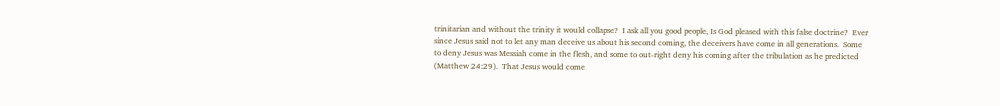trinitarian and without the trinity it would collapse?  I ask all you good people, Is God pleased with this false doctrine?  Ever since Jesus said not to let any man deceive us about his second coming, the deceivers have come in all generations.  Some to deny Jesus was Messiah come in the flesh, and some to out-right deny his coming after the tribulation as he predicted (Matthew 24:29).  That Jesus would come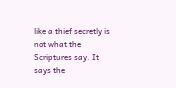like a thief secretly is not what the Scriptures say. It says the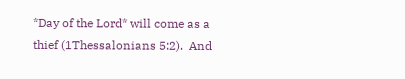*Day of the Lord* will come as a thief (1Thessalonians 5:2).  And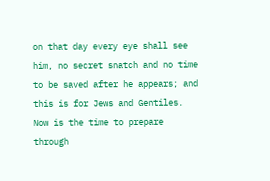on that day every eye shall see him, no secret snatch and no time to be saved after he appears; and this is for Jews and Gentiles.  Now is the time to prepare through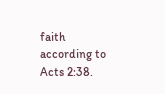faith according to Acts 2:38.